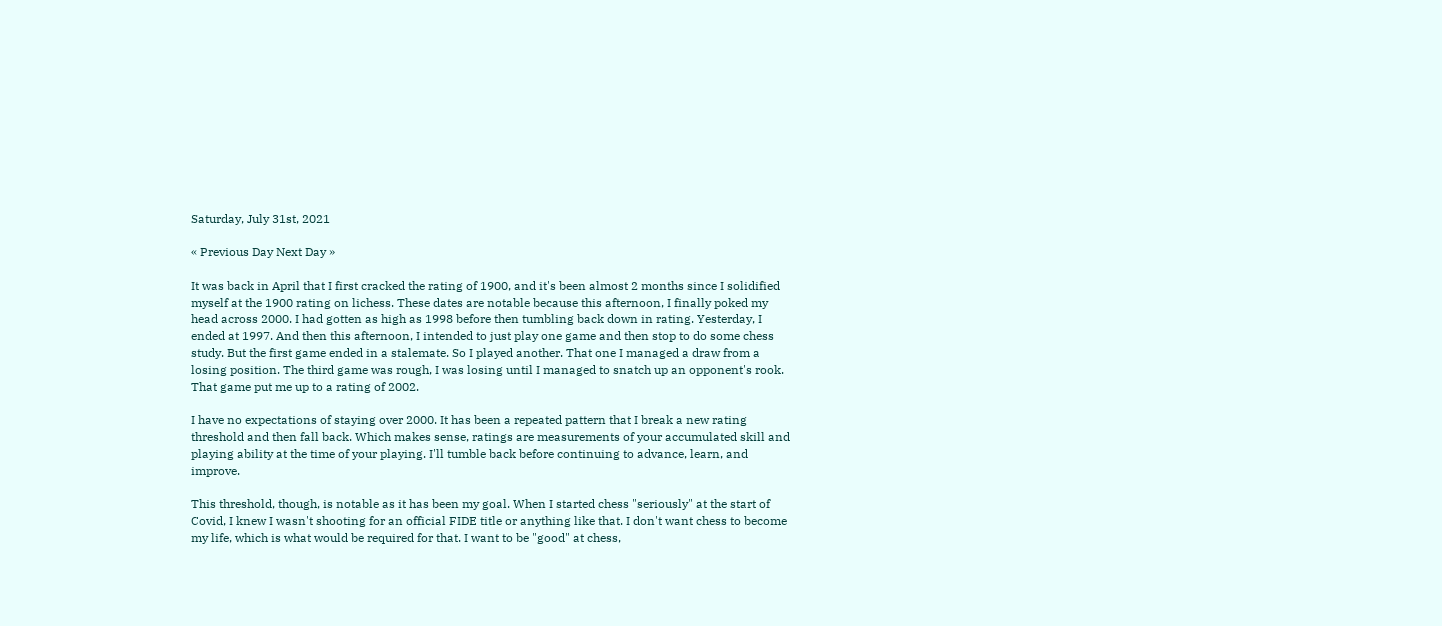Saturday, July 31st, 2021

« Previous Day Next Day »

It was back in April that I first cracked the rating of 1900, and it's been almost 2 months since I solidified myself at the 1900 rating on lichess. These dates are notable because this afternoon, I finally poked my head across 2000. I had gotten as high as 1998 before then tumbling back down in rating. Yesterday, I ended at 1997. And then this afternoon, I intended to just play one game and then stop to do some chess study. But the first game ended in a stalemate. So I played another. That one I managed a draw from a losing position. The third game was rough, I was losing until I managed to snatch up an opponent's rook. That game put me up to a rating of 2002.

I have no expectations of staying over 2000. It has been a repeated pattern that I break a new rating threshold and then fall back. Which makes sense, ratings are measurements of your accumulated skill and playing ability at the time of your playing. I'll tumble back before continuing to advance, learn, and improve.

This threshold, though, is notable as it has been my goal. When I started chess "seriously" at the start of Covid, I knew I wasn't shooting for an official FIDE title or anything like that. I don't want chess to become my life, which is what would be required for that. I want to be "good" at chess,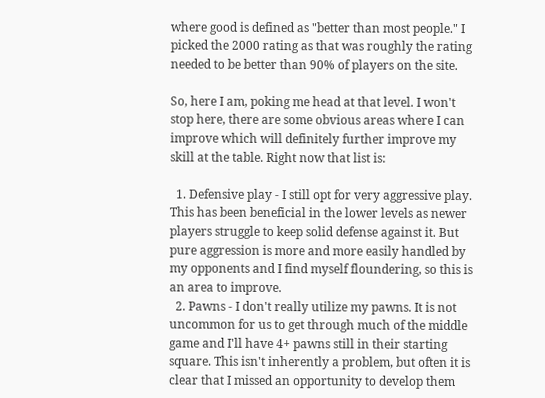where good is defined as "better than most people." I picked the 2000 rating as that was roughly the rating needed to be better than 90% of players on the site.

So, here I am, poking me head at that level. I won't stop here, there are some obvious areas where I can improve which will definitely further improve my skill at the table. Right now that list is:

  1. Defensive play - I still opt for very aggressive play. This has been beneficial in the lower levels as newer players struggle to keep solid defense against it. But pure aggression is more and more easily handled by my opponents and I find myself floundering, so this is an area to improve.
  2. Pawns - I don't really utilize my pawns. It is not uncommon for us to get through much of the middle game and I'll have 4+ pawns still in their starting square. This isn't inherently a problem, but often it is clear that I missed an opportunity to develop them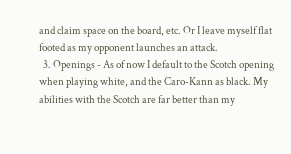and claim space on the board, etc. Or I leave myself flat footed as my opponent launches an attack.
  3. Openings - As of now I default to the Scotch opening when playing white, and the Caro-Kann as black. My abilities with the Scotch are far better than my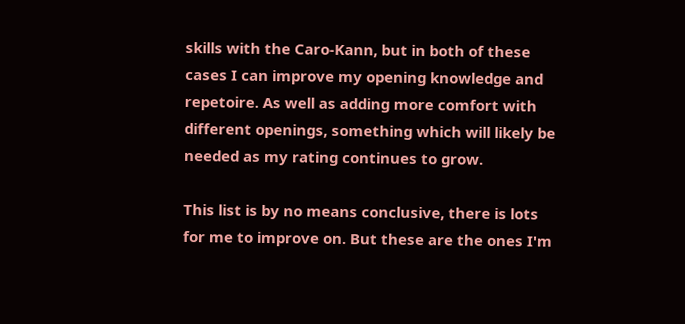skills with the Caro-Kann, but in both of these cases I can improve my opening knowledge and repetoire. As well as adding more comfort with different openings, something which will likely be needed as my rating continues to grow.

This list is by no means conclusive, there is lots for me to improve on. But these are the ones I'm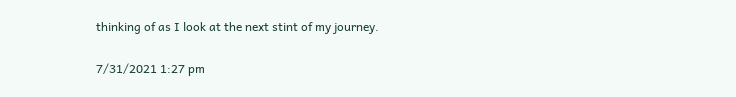thinking of as I look at the next stint of my journey.

7/31/2021 1:27 pm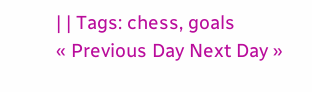| | Tags: chess, goals
« Previous Day Next Day »